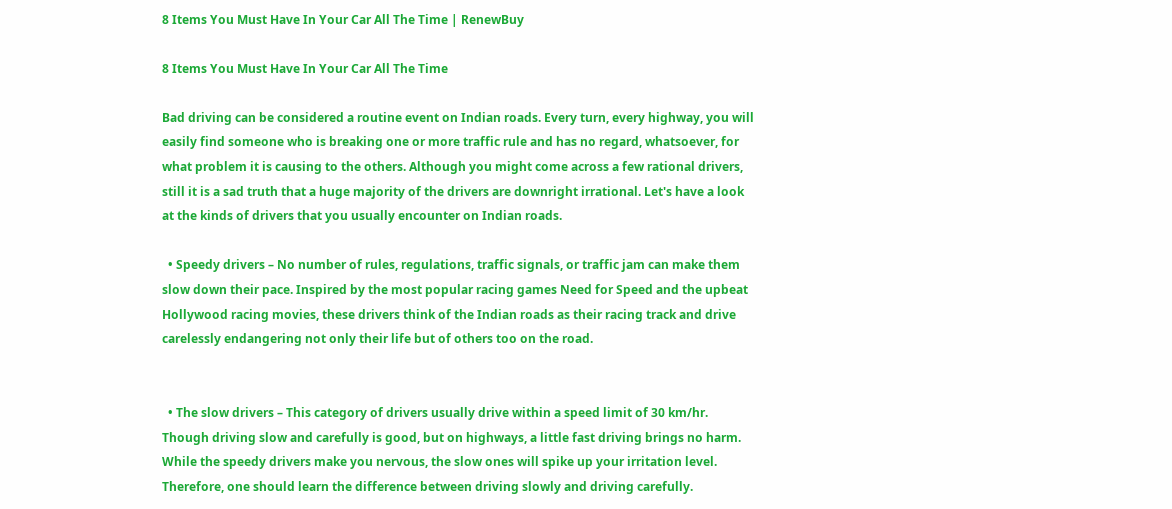8 Items You Must Have In Your Car All The Time | RenewBuy

8 Items You Must Have In Your Car All The Time

Bad driving can be considered a routine event on Indian roads. Every turn, every highway, you will easily find someone who is breaking one or more traffic rule and has no regard, whatsoever, for what problem it is causing to the others. Although you might come across a few rational drivers, still it is a sad truth that a huge majority of the drivers are downright irrational. Let's have a look at the kinds of drivers that you usually encounter on Indian roads.

  • Speedy drivers – No number of rules, regulations, traffic signals, or traffic jam can make them slow down their pace. Inspired by the most popular racing games Need for Speed and the upbeat Hollywood racing movies, these drivers think of the Indian roads as their racing track and drive carelessly endangering not only their life but of others too on the road.


  • The slow drivers – This category of drivers usually drive within a speed limit of 30 km/hr. Though driving slow and carefully is good, but on highways, a little fast driving brings no harm. While the speedy drivers make you nervous, the slow ones will spike up your irritation level. Therefore, one should learn the difference between driving slowly and driving carefully.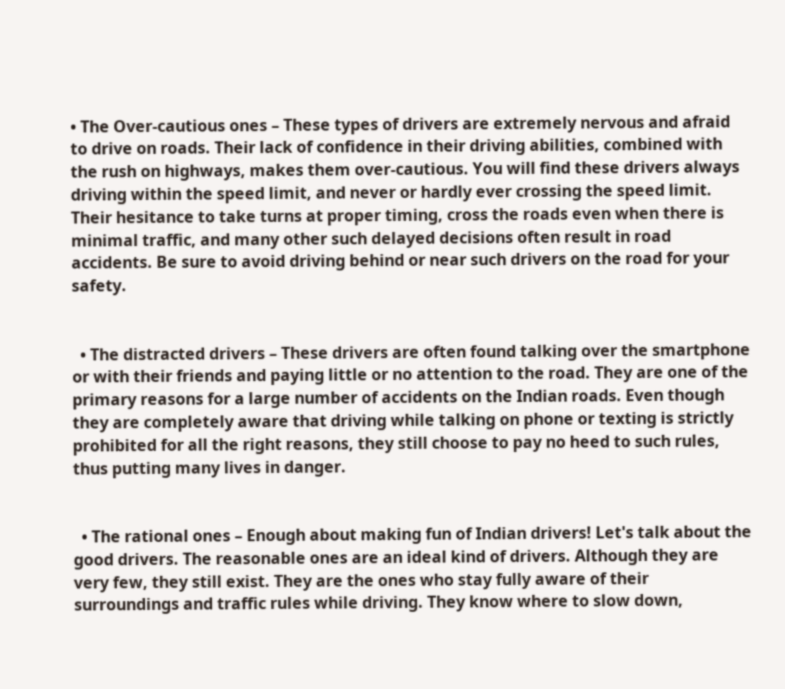• The Over-cautious ones – These types of drivers are extremely nervous and afraid to drive on roads. Their lack of confidence in their driving abilities, combined with the rush on highways, makes them over-cautious. You will find these drivers always driving within the speed limit, and never or hardly ever crossing the speed limit. Their hesitance to take turns at proper timing, cross the roads even when there is minimal traffic, and many other such delayed decisions often result in road accidents. Be sure to avoid driving behind or near such drivers on the road for your safety.


  • The distracted drivers – These drivers are often found talking over the smartphone or with their friends and paying little or no attention to the road. They are one of the primary reasons for a large number of accidents on the Indian roads. Even though they are completely aware that driving while talking on phone or texting is strictly prohibited for all the right reasons, they still choose to pay no heed to such rules, thus putting many lives in danger.


  • The rational ones – Enough about making fun of Indian drivers! Let's talk about the good drivers. The reasonable ones are an ideal kind of drivers. Although they are very few, they still exist. They are the ones who stay fully aware of their surroundings and traffic rules while driving. They know where to slow down,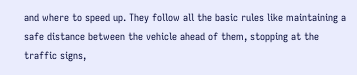and where to speed up. They follow all the basic rules like maintaining a safe distance between the vehicle ahead of them, stopping at the traffic signs,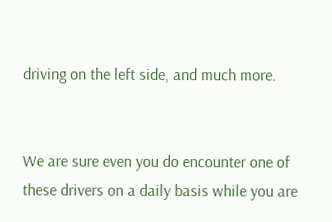driving on the left side, and much more.


We are sure even you do encounter one of these drivers on a daily basis while you are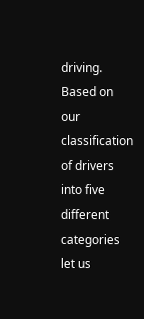driving. Based on our classification of drivers into five different categories let us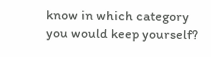know in which category you would keep yourself?